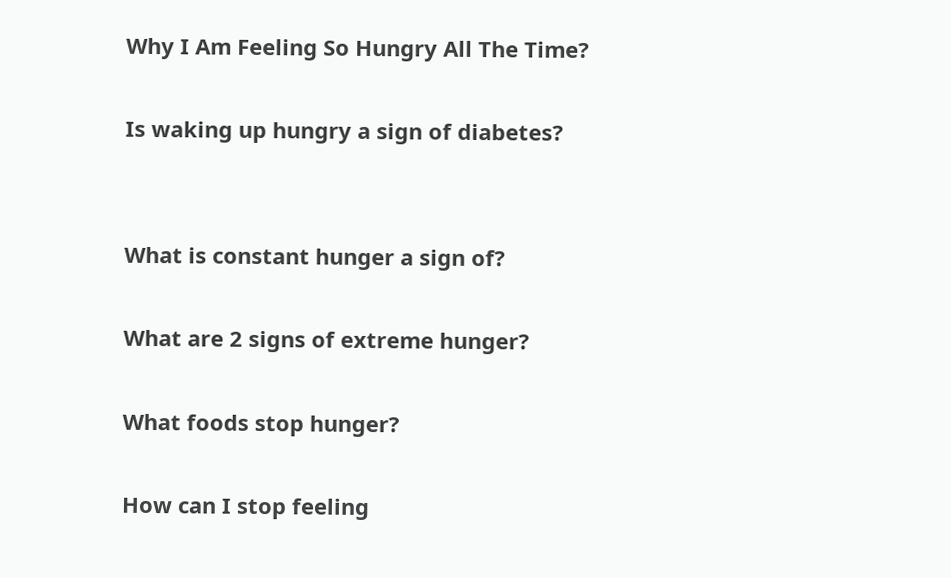Why I Am Feeling So Hungry All The Time?

Is waking up hungry a sign of diabetes?


What is constant hunger a sign of?

What are 2 signs of extreme hunger?

What foods stop hunger?

How can I stop feeling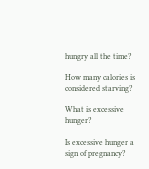hungry all the time?

How many calories is considered starving?

What is excessive hunger?

Is excessive hunger a sign of pregnancy?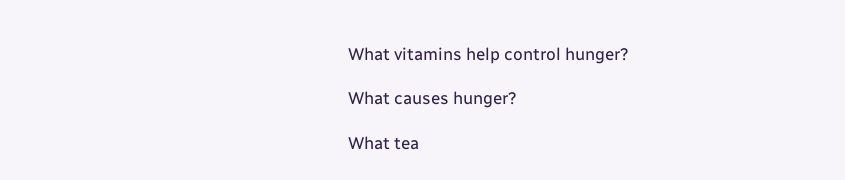What vitamins help control hunger?

What causes hunger?

What tea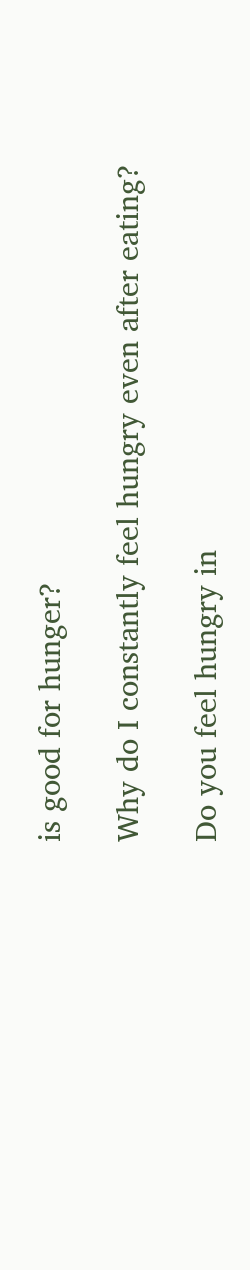is good for hunger?

Why do I constantly feel hungry even after eating?

Do you feel hungry in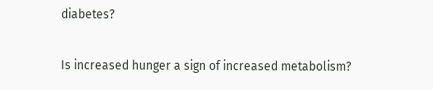diabetes?

Is increased hunger a sign of increased metabolism?